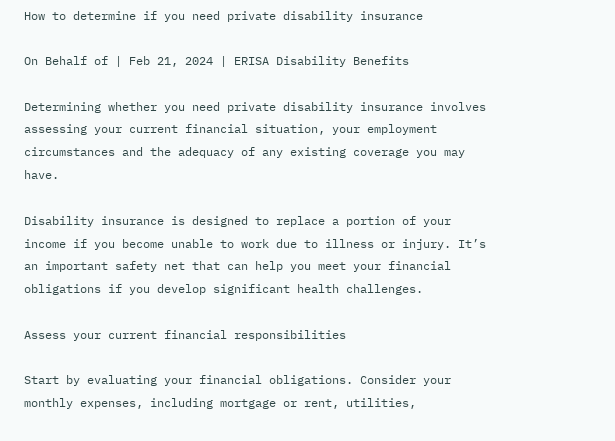How to determine if you need private disability insurance

On Behalf of | Feb 21, 2024 | ERISA Disability Benefits

Determining whether you need private disability insurance involves assessing your current financial situation, your employment circumstances and the adequacy of any existing coverage you may have.

Disability insurance is designed to replace a portion of your income if you become unable to work due to illness or injury. It’s an important safety net that can help you meet your financial obligations if you develop significant health challenges.

Assess your current financial responsibilities

Start by evaluating your financial obligations. Consider your monthly expenses, including mortgage or rent, utilities,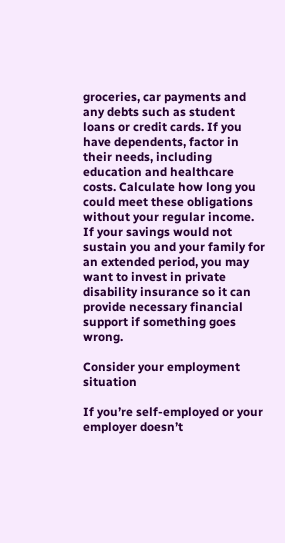groceries, car payments and any debts such as student loans or credit cards. If you have dependents, factor in their needs, including education and healthcare costs. Calculate how long you could meet these obligations without your regular income. If your savings would not sustain you and your family for an extended period, you may want to invest in private disability insurance so it can provide necessary financial support if something goes wrong.

Consider your employment situation

If you’re self-employed or your employer doesn’t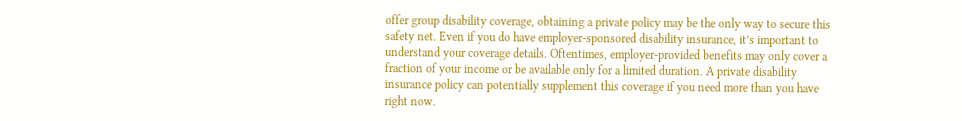offer group disability coverage, obtaining a private policy may be the only way to secure this safety net. Even if you do have employer-sponsored disability insurance, it’s important to understand your coverage details. Oftentimes, employer-provided benefits may only cover a fraction of your income or be available only for a limited duration. A private disability insurance policy can potentially supplement this coverage if you need more than you have right now.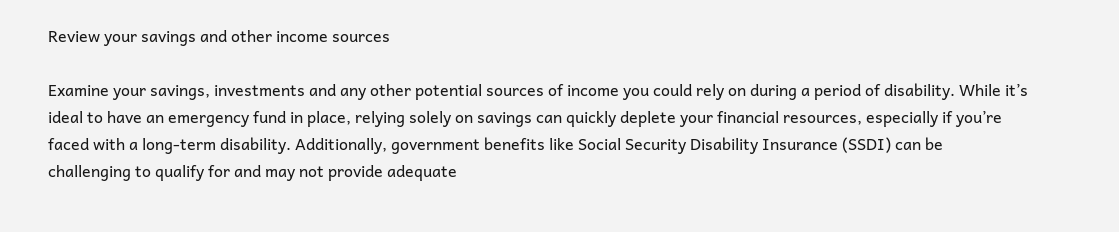Review your savings and other income sources

Examine your savings, investments and any other potential sources of income you could rely on during a period of disability. While it’s ideal to have an emergency fund in place, relying solely on savings can quickly deplete your financial resources, especially if you’re faced with a long-term disability. Additionally, government benefits like Social Security Disability Insurance (SSDI) can be challenging to qualify for and may not provide adequate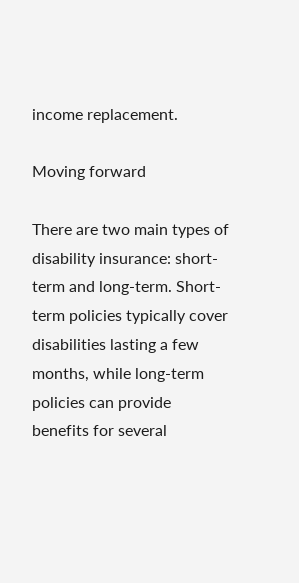income replacement.

Moving forward

There are two main types of disability insurance: short-term and long-term. Short-term policies typically cover disabilities lasting a few months, while long-term policies can provide benefits for several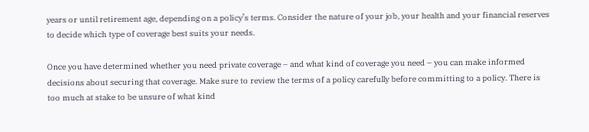years or until retirement age, depending on a policy’s terms. Consider the nature of your job, your health and your financial reserves to decide which type of coverage best suits your needs.

Once you have determined whether you need private coverage – and what kind of coverage you need – you can make informed decisions about securing that coverage. Make sure to review the terms of a policy carefully before committing to a policy. There is too much at stake to be unsure of what kind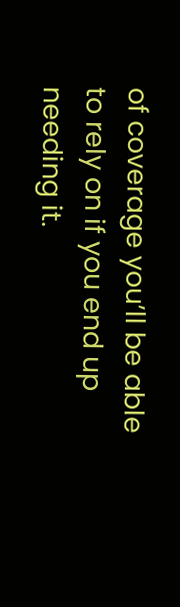of coverage you’ll be able to rely on if you end up needing it.